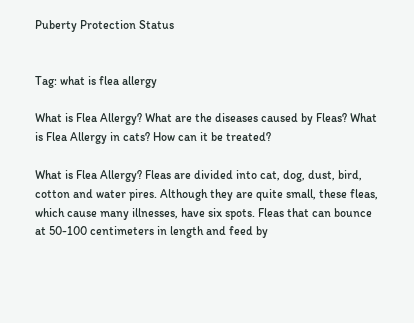Puberty Protection Status


Tag: what is flea allergy

What is Flea Allergy? What are the diseases caused by Fleas? What is Flea Allergy in cats? How can it be treated?

What is Flea Allergy? Fleas are divided into cat, dog, dust, bird, cotton and water pires. Although they are quite small, these fleas, which cause many illnesses, have six spots. Fleas that can bounce at 50-100 centimeters in length and feed by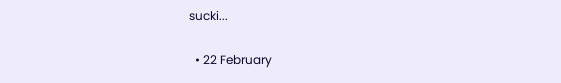sucki...

  • 22 February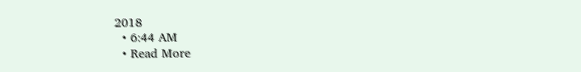2018
  • 6:44 AM
  • Read More